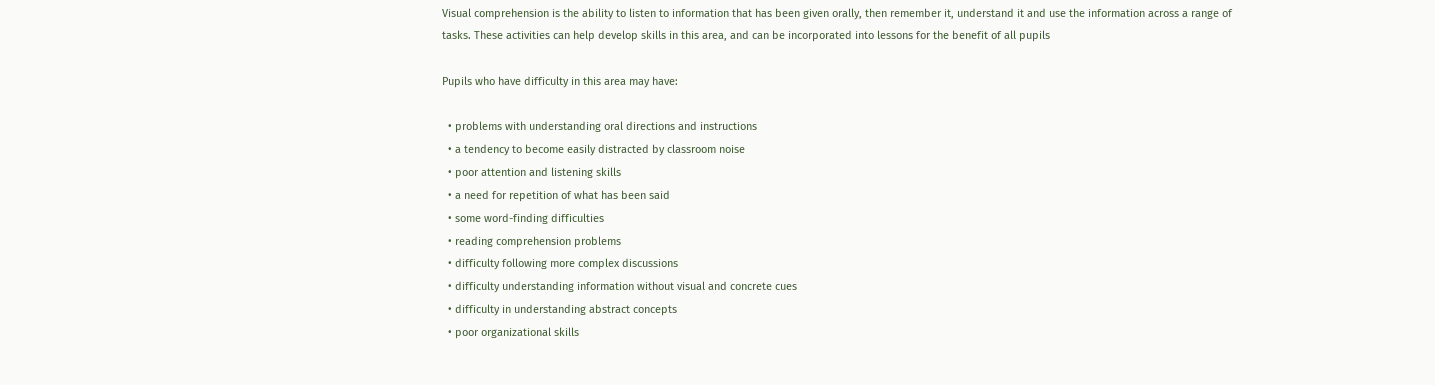Visual comprehension is the ability to listen to information that has been given orally, then remember it, understand it and use the information across a range of tasks. These activities can help develop skills in this area, and can be incorporated into lessons for the benefit of all pupils

Pupils who have difficulty in this area may have:

  • problems with understanding oral directions and instructions
  • a tendency to become easily distracted by classroom noise
  • poor attention and listening skills
  • a need for repetition of what has been said
  • some word-finding difficulties
  • reading comprehension problems
  • difficulty following more complex discussions
  • difficulty understanding information without visual and concrete cues
  • difficulty in understanding abstract concepts
  • poor organizational skills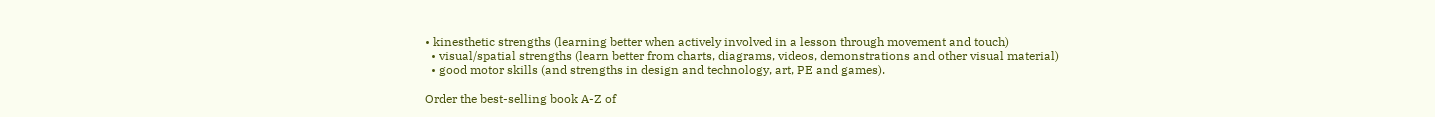• kinesthetic strengths (learning better when actively involved in a lesson through movement and touch)
  • visual/spatial strengths (learn better from charts, diagrams, videos, demonstrations and other visual material)
  • good motor skills (and strengths in design and technology, art, PE and games).

Order the best-selling book A-Z of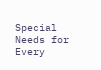Special Needs for Every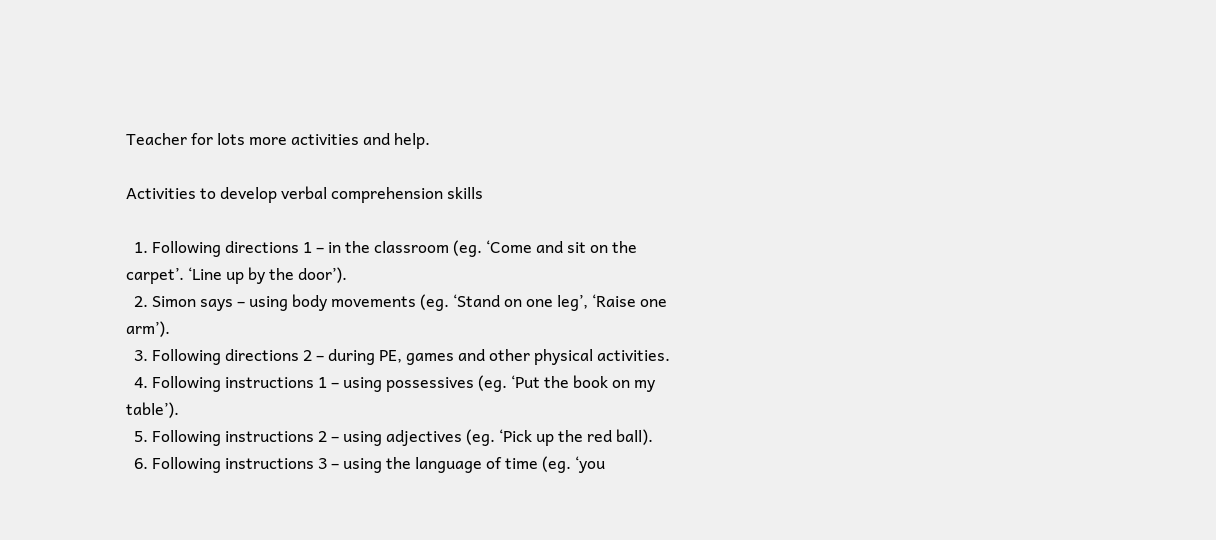Teacher for lots more activities and help.

Activities to develop verbal comprehension skills

  1. Following directions 1 – in the classroom (eg. ‘Come and sit on the carpet’. ‘Line up by the door’).
  2. Simon says – using body movements (eg. ‘Stand on one leg’, ‘Raise one arm’).
  3. Following directions 2 – during PE, games and other physical activities.
  4. Following instructions 1 – using possessives (eg. ‘Put the book on my table’).
  5. Following instructions 2 – using adjectives (eg. ‘Pick up the red ball).
  6. Following instructions 3 – using the language of time (eg. ‘you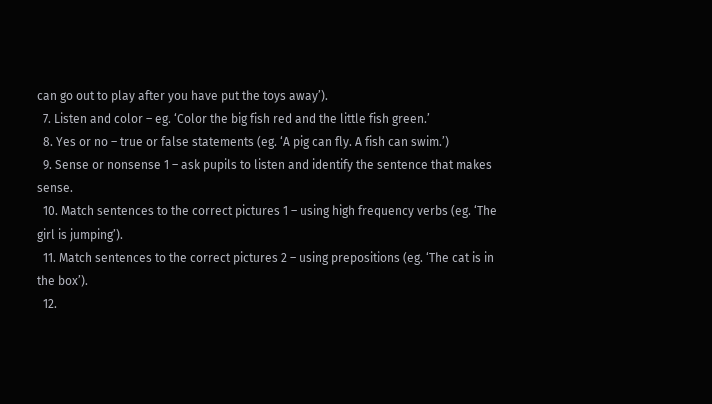can go out to play after you have put the toys away’).
  7. Listen and color – eg. ‘Color the big fish red and the little fish green.’
  8. Yes or no – true or false statements (eg. ‘A pig can fly. A fish can swim.’)
  9. Sense or nonsense 1 – ask pupils to listen and identify the sentence that makes sense.
  10. Match sentences to the correct pictures 1 – using high frequency verbs (eg. ‘The girl is jumping’).
  11. Match sentences to the correct pictures 2 – using prepositions (eg. ‘The cat is in the box’).
  12.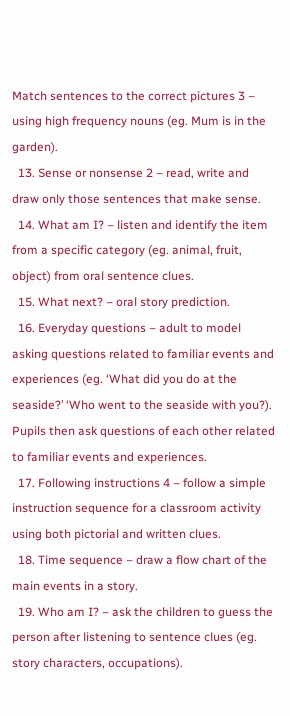Match sentences to the correct pictures 3 – using high frequency nouns (eg. Mum is in the garden).
  13. Sense or nonsense 2 – read, write and draw only those sentences that make sense.
  14. What am I? – listen and identify the item from a specific category (eg. animal, fruit, object) from oral sentence clues.
  15. What next? – oral story prediction.
  16. Everyday questions – adult to model asking questions related to familiar events and experiences (eg. ‘What did you do at the seaside?’ ‘Who went to the seaside with you?). Pupils then ask questions of each other related to familiar events and experiences.
  17. Following instructions 4 – follow a simple instruction sequence for a classroom activity using both pictorial and written clues.
  18. Time sequence – draw a flow chart of the main events in a story.
  19. Who am I? – ask the children to guess the person after listening to sentence clues (eg. story characters, occupations).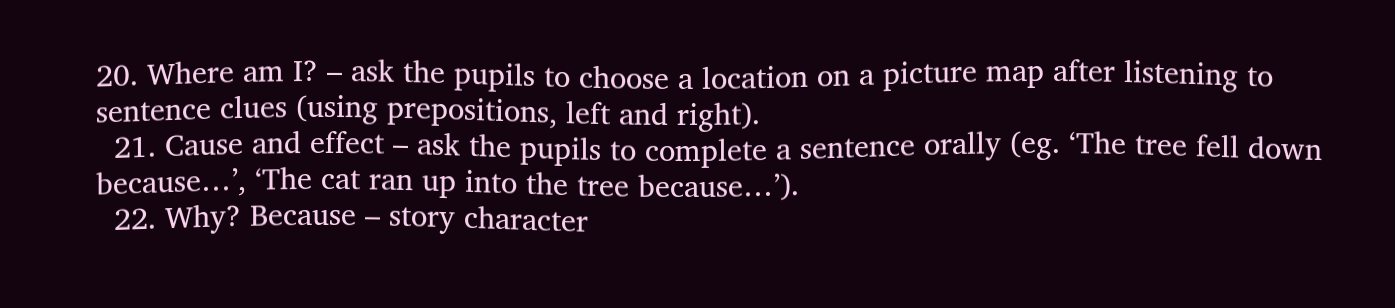20. Where am I? – ask the pupils to choose a location on a picture map after listening to sentence clues (using prepositions, left and right).
  21. Cause and effect – ask the pupils to complete a sentence orally (eg. ‘The tree fell down because…’, ‘The cat ran up into the tree because…’).
  22. Why? Because – story character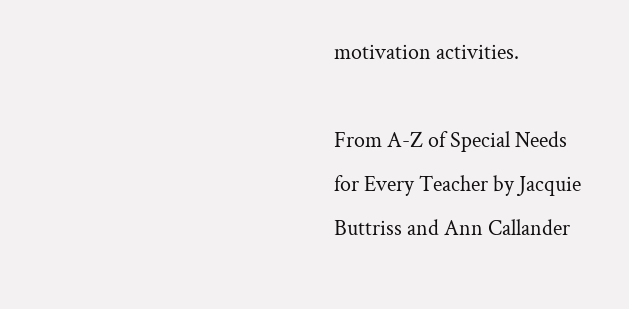motivation activities.

From A-Z of Special Needs for Every Teacher by Jacquie Buttriss and Ann Callander